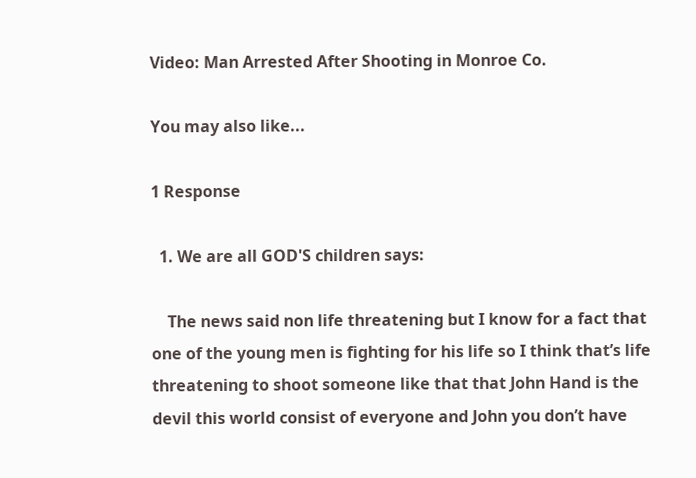Video: Man Arrested After Shooting in Monroe Co.

You may also like...

1 Response

  1. We are all GOD'S children says:

    The news said non life threatening but I know for a fact that one of the young men is fighting for his life so I think that’s life threatening to shoot someone like that that John Hand is the devil this world consist of everyone and John you don’t have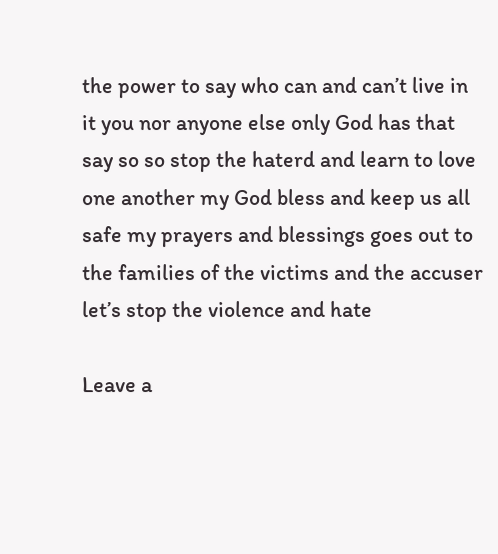the power to say who can and can’t live in it you nor anyone else only God has that say so so stop the haterd and learn to love one another my God bless and keep us all safe my prayers and blessings goes out to the families of the victims and the accuser let’s stop the violence and hate

Leave a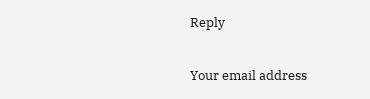Reply

Your email address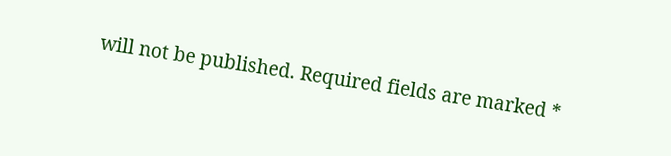will not be published. Required fields are marked *